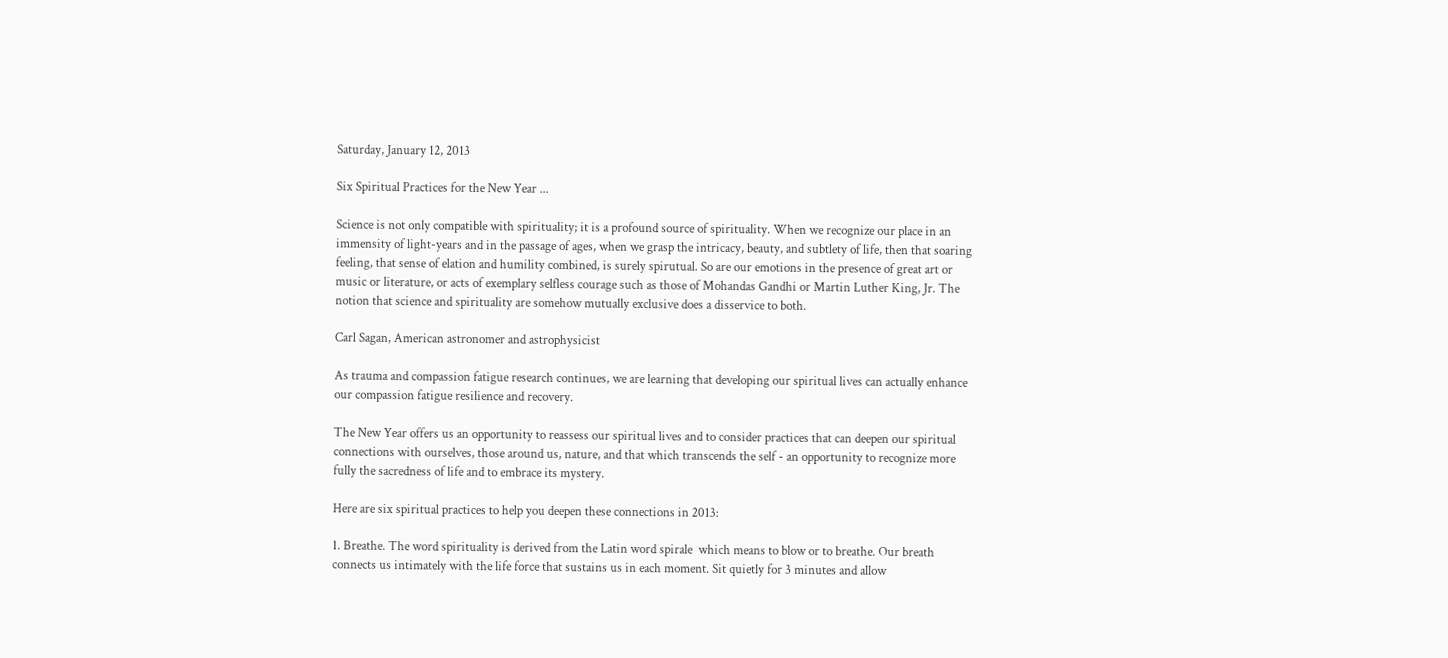Saturday, January 12, 2013

Six Spiritual Practices for the New Year ...

Science is not only compatible with spirituality; it is a profound source of spirituality. When we recognize our place in an immensity of light-years and in the passage of ages, when we grasp the intricacy, beauty, and subtlety of life, then that soaring feeling, that sense of elation and humility combined, is surely spirutual. So are our emotions in the presence of great art or music or literature, or acts of exemplary selfless courage such as those of Mohandas Gandhi or Martin Luther King, Jr. The notion that science and spirituality are somehow mutually exclusive does a disservice to both.

Carl Sagan, American astronomer and astrophysicist

As trauma and compassion fatigue research continues, we are learning that developing our spiritual lives can actually enhance our compassion fatigue resilience and recovery.

The New Year offers us an opportunity to reassess our spiritual lives and to consider practices that can deepen our spiritual connections with ourselves, those around us, nature, and that which transcends the self - an opportunity to recognize more fully the sacredness of life and to embrace its mystery.

Here are six spiritual practices to help you deepen these connections in 2013:

1. Breathe. The word spirituality is derived from the Latin word spirale  which means to blow or to breathe. Our breath connects us intimately with the life force that sustains us in each moment. Sit quietly for 3 minutes and allow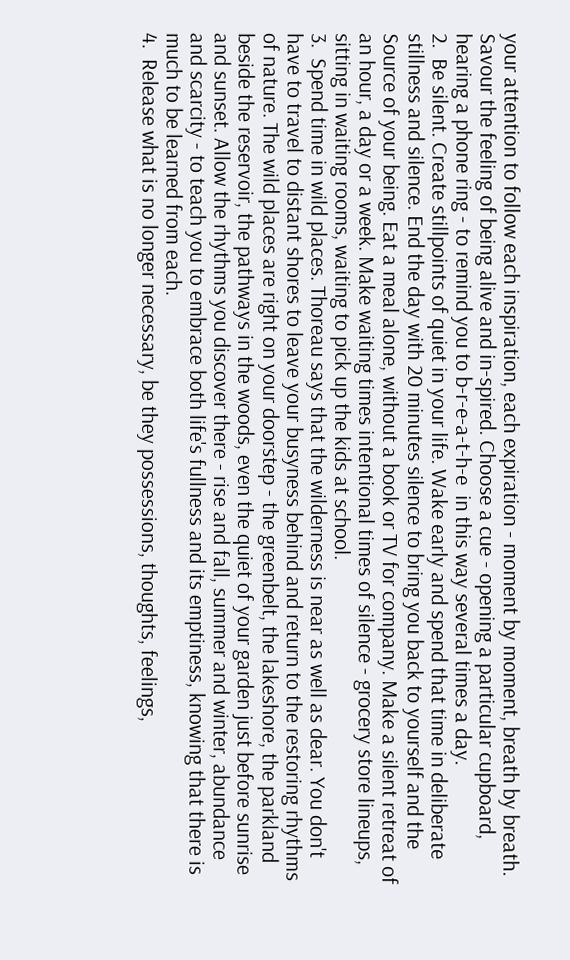your attention to follow each inspiration, each expiration - moment by moment, breath by breath. Savour the feeling of being alive and in-spired. Choose a cue - opening a particular cupboard, hearing a phone ring - to remind you to b-r-e-a-t-h-e  in this way several times a day.
2.  Be silent. Create stillpoints of quiet in your life. Wake early and spend that time in deliberate stillness and silence. End the day with 20 minutes silence to bring you back to yourself and the Source of your being. Eat a meal alone, without a book or TV for company. Make a silent retreat of an hour, a day or a week. Make waiting times intentional times of silence - grocery store lineups, sitting in waiting rooms, waiting to pick up the kids at school.
3.  Spend time in wild places. Thoreau says that the wilderness is near as well as dear. You don't have to travel to distant shores to leave your busyness behind and return to the restoring rhythms of nature. The wild places are right on your doorstep - the greenbelt, the lakeshore, the parkland beside the reservoir, the pathways in the woods, even the quiet of your garden just before sunrise and sunset. Allow the rhythms you discover there - rise and fall, summer and winter, abundance and scarcity - to teach you to embrace both life's fullness and its emptiness, knowing that there is much to be learned from each.
4.  Release what is no longer necessary, be they possessions, thoughts, feelings,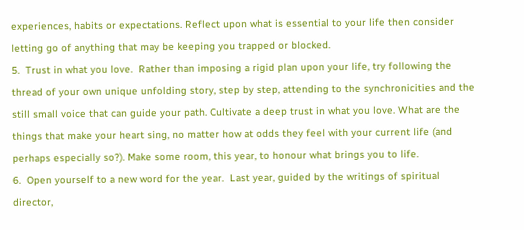experiences, habits or expectations. Reflect upon what is essential to your life then consider letting go of anything that may be keeping you trapped or blocked.
5.  Trust in what you love.  Rather than imposing a rigid plan upon your life, try following the thread of your own unique unfolding story, step by step, attending to the synchronicities and the still small voice that can guide your path. Cultivate a deep trust in what you love. What are the things that make your heart sing, no matter how at odds they feel with your current life (and perhaps especially so?). Make some room, this year, to honour what brings you to life.
6.  Open yourself to a new word for the year.  Last year, guided by the writings of spiritual director,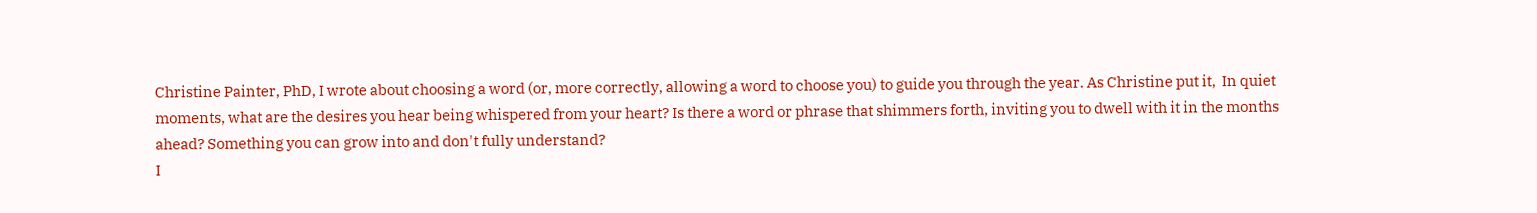Christine Painter, PhD, I wrote about choosing a word (or, more correctly, allowing a word to choose you) to guide you through the year. As Christine put it,  In quiet moments, what are the desires you hear being whispered from your heart? Is there a word or phrase that shimmers forth, inviting you to dwell with it in the months ahead? Something you can grow into and don't fully understand?
I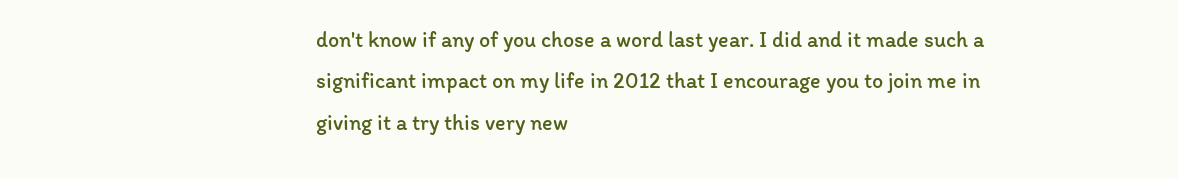don't know if any of you chose a word last year. I did and it made such a significant impact on my life in 2012 that I encourage you to join me in giving it a try this very new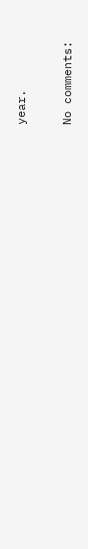year.


No comments: